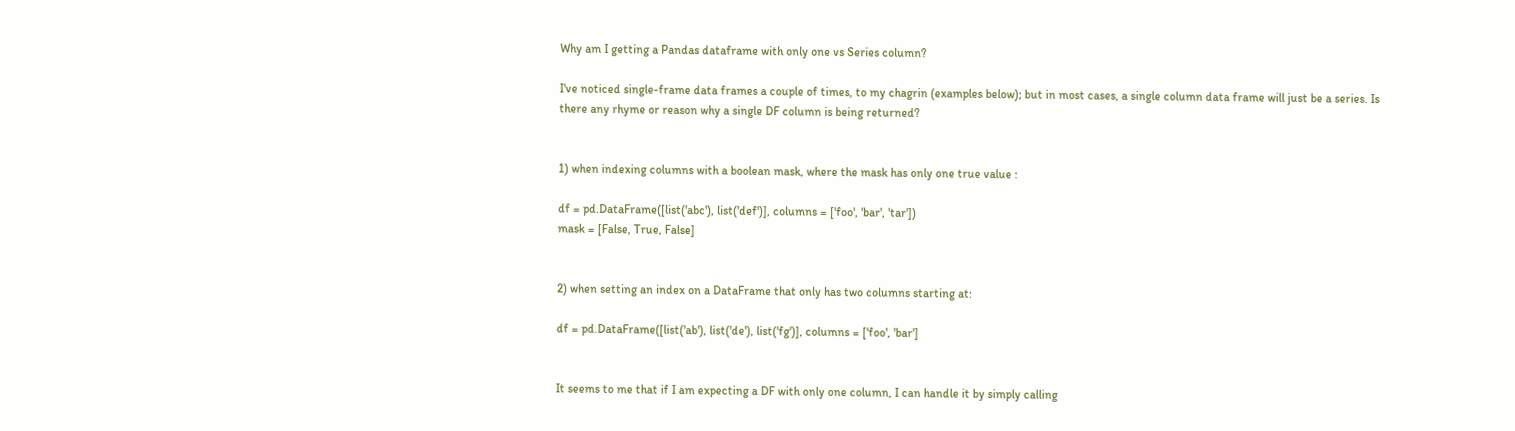Why am I getting a Pandas dataframe with only one vs Series column?

I've noticed single-frame data frames a couple of times, to my chagrin (examples below); but in most cases, a single column data frame will just be a series. Is there any rhyme or reason why a single DF column is being returned?


1) when indexing columns with a boolean mask, where the mask has only one true value :

df = pd.DataFrame([list('abc'), list('def')], columns = ['foo', 'bar', 'tar'])
mask = [False, True, False]


2) when setting an index on a DataFrame that only has two columns starting at:

df = pd.DataFrame([list('ab'), list('de'), list('fg')], columns = ['foo', 'bar']


It seems to me that if I am expecting a DF with only one column, I can handle it by simply calling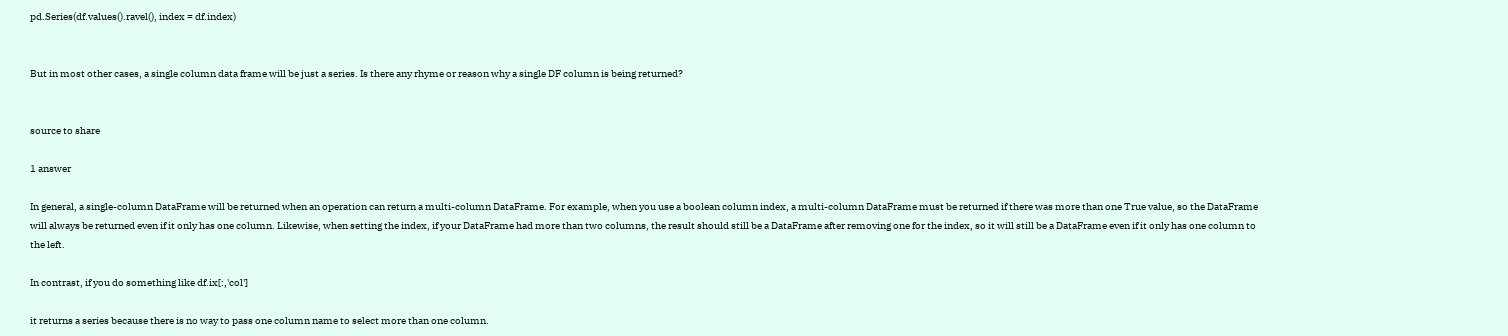pd.Series(df.values().ravel(), index = df.index)


But in most other cases, a single column data frame will be just a series. Is there any rhyme or reason why a single DF column is being returned?


source to share

1 answer

In general, a single-column DataFrame will be returned when an operation can return a multi-column DataFrame. For example, when you use a boolean column index, a multi-column DataFrame must be returned if there was more than one True value, so the DataFrame will always be returned even if it only has one column. Likewise, when setting the index, if your DataFrame had more than two columns, the result should still be a DataFrame after removing one for the index, so it will still be a DataFrame even if it only has one column to the left.

In contrast, if you do something like df.ix[:,'col']

it returns a series because there is no way to pass one column name to select more than one column.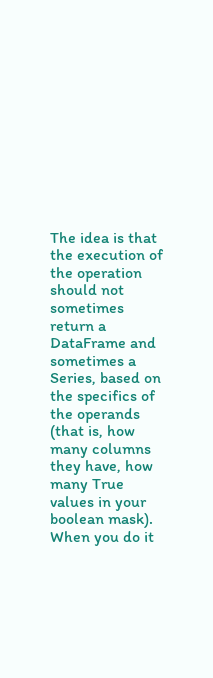The idea is that the execution of the operation should not sometimes return a DataFrame and sometimes a Series, based on the specifics of the operands (that is, how many columns they have, how many True values in your boolean mask). When you do it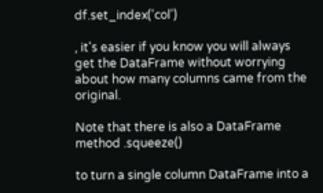df.set_index('col')

, it's easier if you know you will always get the DataFrame without worrying about how many columns came from the original.

Note that there is also a DataFrame method .squeeze()

to turn a single column DataFrame into a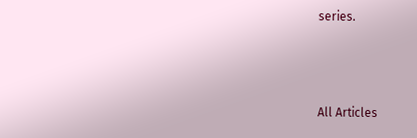series.



All Articles